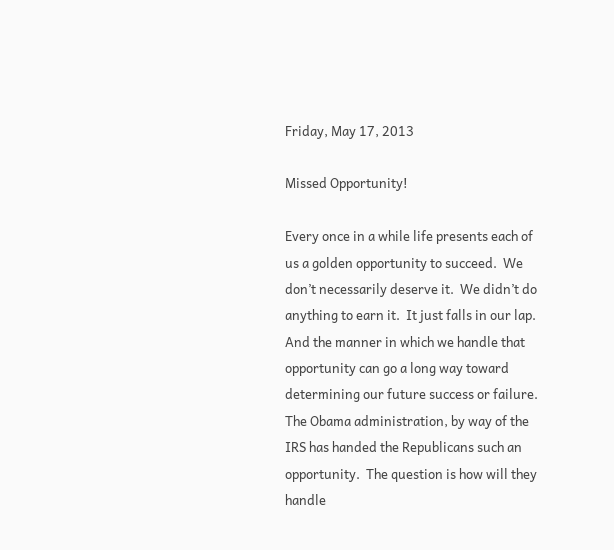Friday, May 17, 2013

Missed Opportunity!

Every once in a while life presents each of us a golden opportunity to succeed.  We don’t necessarily deserve it.  We didn’t do anything to earn it.  It just falls in our lap.  And the manner in which we handle that opportunity can go a long way toward determining our future success or failure.
The Obama administration, by way of the IRS has handed the Republicans such an opportunity.  The question is how will they handle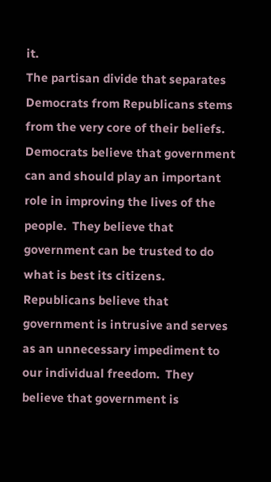it.
The partisan divide that separates Democrats from Republicans stems from the very core of their beliefs.  Democrats believe that government can and should play an important role in improving the lives of the people.  They believe that government can be trusted to do what is best its citizens.   Republicans believe that government is intrusive and serves as an unnecessary impediment to our individual freedom.  They believe that government is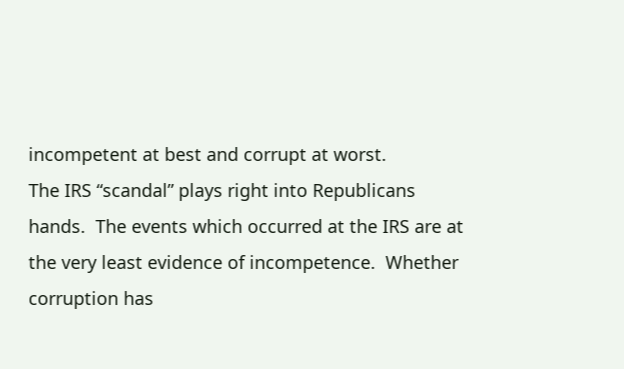incompetent at best and corrupt at worst.
The IRS “scandal” plays right into Republicans hands.  The events which occurred at the IRS are at the very least evidence of incompetence.  Whether corruption has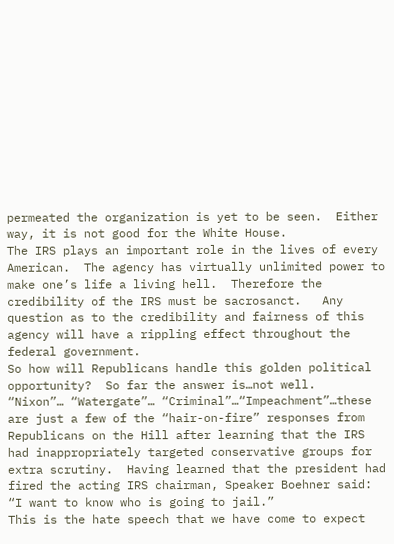permeated the organization is yet to be seen.  Either way, it is not good for the White House.
The IRS plays an important role in the lives of every American.  The agency has virtually unlimited power to make one’s life a living hell.  Therefore the credibility of the IRS must be sacrosanct.   Any question as to the credibility and fairness of this agency will have a rippling effect throughout the federal government.
So how will Republicans handle this golden political opportunity?  So far the answer is…not well.
“Nixon”… “Watergate”… “Criminal”…“Impeachment”…these are just a few of the “hair-on-fire” responses from Republicans on the Hill after learning that the IRS had inappropriately targeted conservative groups for extra scrutiny.  Having learned that the president had fired the acting IRS chairman, Speaker Boehner said: “I want to know who is going to jail.”
This is the hate speech that we have come to expect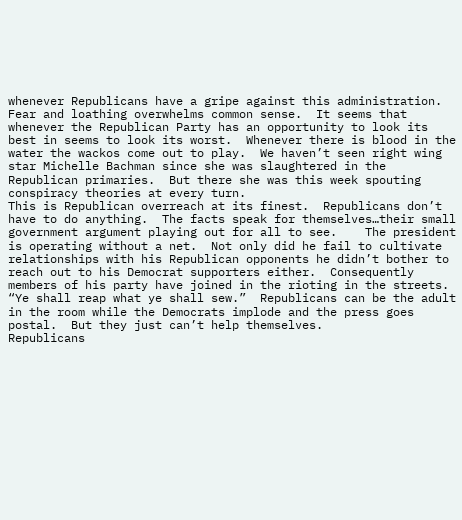whenever Republicans have a gripe against this administration.  Fear and loathing overwhelms common sense.  It seems that whenever the Republican Party has an opportunity to look its best in seems to look its worst.  Whenever there is blood in the water the wackos come out to play.  We haven’t seen right wing star Michelle Bachman since she was slaughtered in the Republican primaries.  But there she was this week spouting conspiracy theories at every turn.
This is Republican overreach at its finest.  Republicans don’t have to do anything.  The facts speak for themselves…their small government argument playing out for all to see.    The president is operating without a net.  Not only did he fail to cultivate relationships with his Republican opponents he didn’t bother to reach out to his Democrat supporters either.  Consequently members of his party have joined in the rioting in the streets.  “Ye shall reap what ye shall sew.”  Republicans can be the adult in the room while the Democrats implode and the press goes postal.  But they just can’t help themselves.
Republicans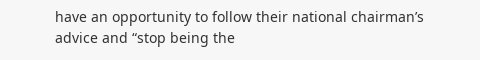have an opportunity to follow their national chairman’s advice and “stop being the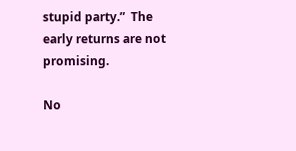stupid party.”  The early returns are not promising.

No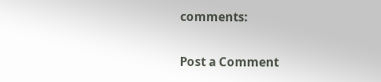comments:

Post a Comment